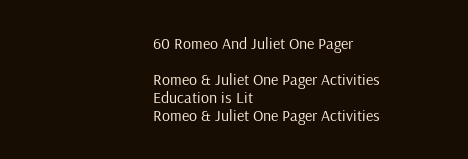60 Romeo And Juliet One Pager

Romeo & Juliet One Pager Activities Education is Lit
Romeo & Juliet One Pager Activities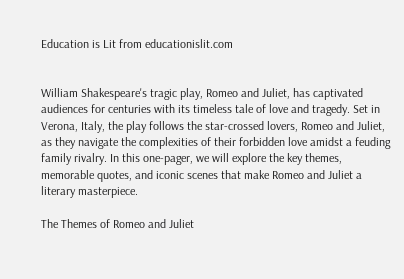Education is Lit from educationislit.com


William Shakespeare's tragic play, Romeo and Juliet, has captivated audiences for centuries with its timeless tale of love and tragedy. Set in Verona, Italy, the play follows the star-crossed lovers, Romeo and Juliet, as they navigate the complexities of their forbidden love amidst a feuding family rivalry. In this one-pager, we will explore the key themes, memorable quotes, and iconic scenes that make Romeo and Juliet a literary masterpiece.

The Themes of Romeo and Juliet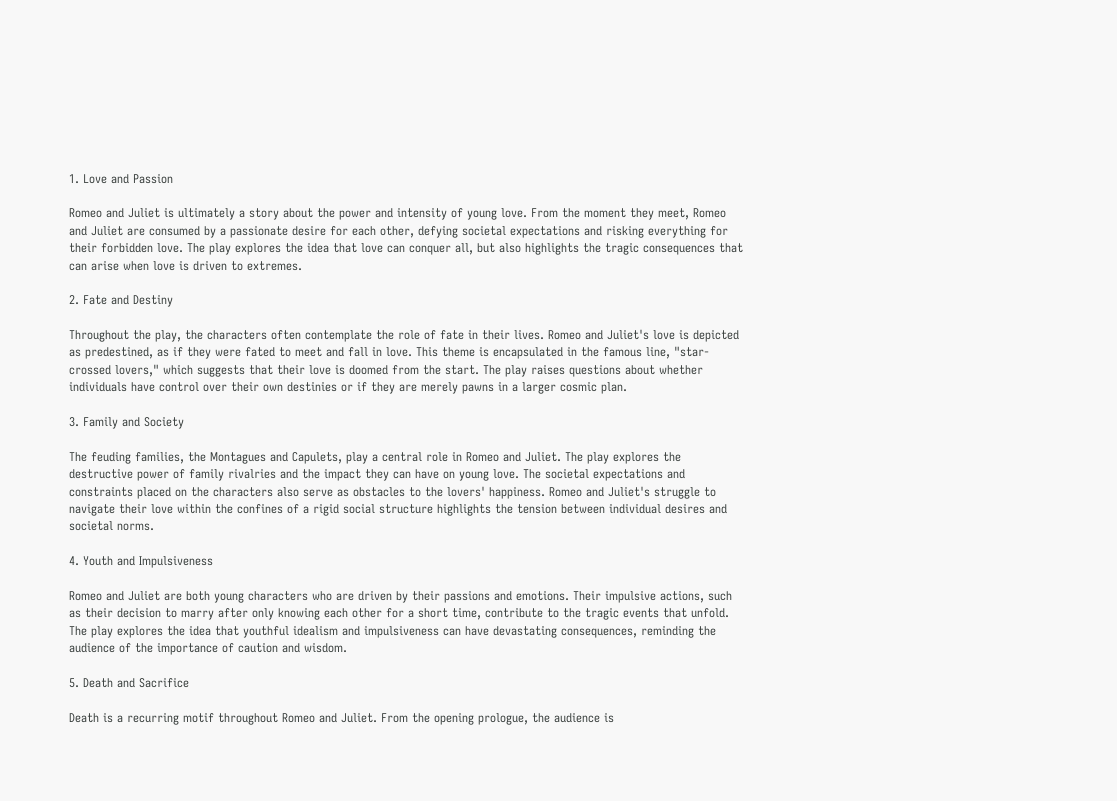1. Love and Passion

Romeo and Juliet is ultimately a story about the power and intensity of young love. From the moment they meet, Romeo and Juliet are consumed by a passionate desire for each other, defying societal expectations and risking everything for their forbidden love. The play explores the idea that love can conquer all, but also highlights the tragic consequences that can arise when love is driven to extremes.

2. Fate and Destiny

Throughout the play, the characters often contemplate the role of fate in their lives. Romeo and Juliet's love is depicted as predestined, as if they were fated to meet and fall in love. This theme is encapsulated in the famous line, "star-crossed lovers," which suggests that their love is doomed from the start. The play raises questions about whether individuals have control over their own destinies or if they are merely pawns in a larger cosmic plan.

3. Family and Society

The feuding families, the Montagues and Capulets, play a central role in Romeo and Juliet. The play explores the destructive power of family rivalries and the impact they can have on young love. The societal expectations and constraints placed on the characters also serve as obstacles to the lovers' happiness. Romeo and Juliet's struggle to navigate their love within the confines of a rigid social structure highlights the tension between individual desires and societal norms.

4. Youth and Impulsiveness

Romeo and Juliet are both young characters who are driven by their passions and emotions. Their impulsive actions, such as their decision to marry after only knowing each other for a short time, contribute to the tragic events that unfold. The play explores the idea that youthful idealism and impulsiveness can have devastating consequences, reminding the audience of the importance of caution and wisdom.

5. Death and Sacrifice

Death is a recurring motif throughout Romeo and Juliet. From the opening prologue, the audience is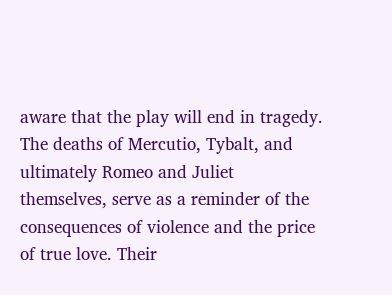aware that the play will end in tragedy. The deaths of Mercutio, Tybalt, and ultimately Romeo and Juliet themselves, serve as a reminder of the consequences of violence and the price of true love. Their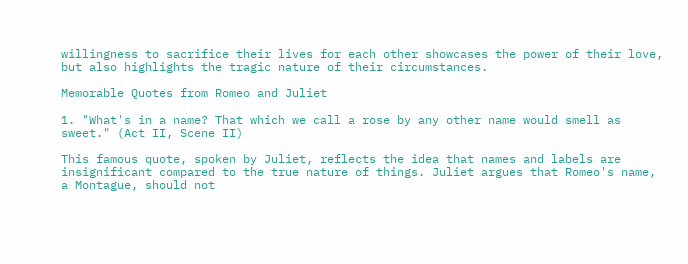willingness to sacrifice their lives for each other showcases the power of their love, but also highlights the tragic nature of their circumstances.

Memorable Quotes from Romeo and Juliet

1. "What's in a name? That which we call a rose by any other name would smell as sweet." (Act II, Scene II)

This famous quote, spoken by Juliet, reflects the idea that names and labels are insignificant compared to the true nature of things. Juliet argues that Romeo's name, a Montague, should not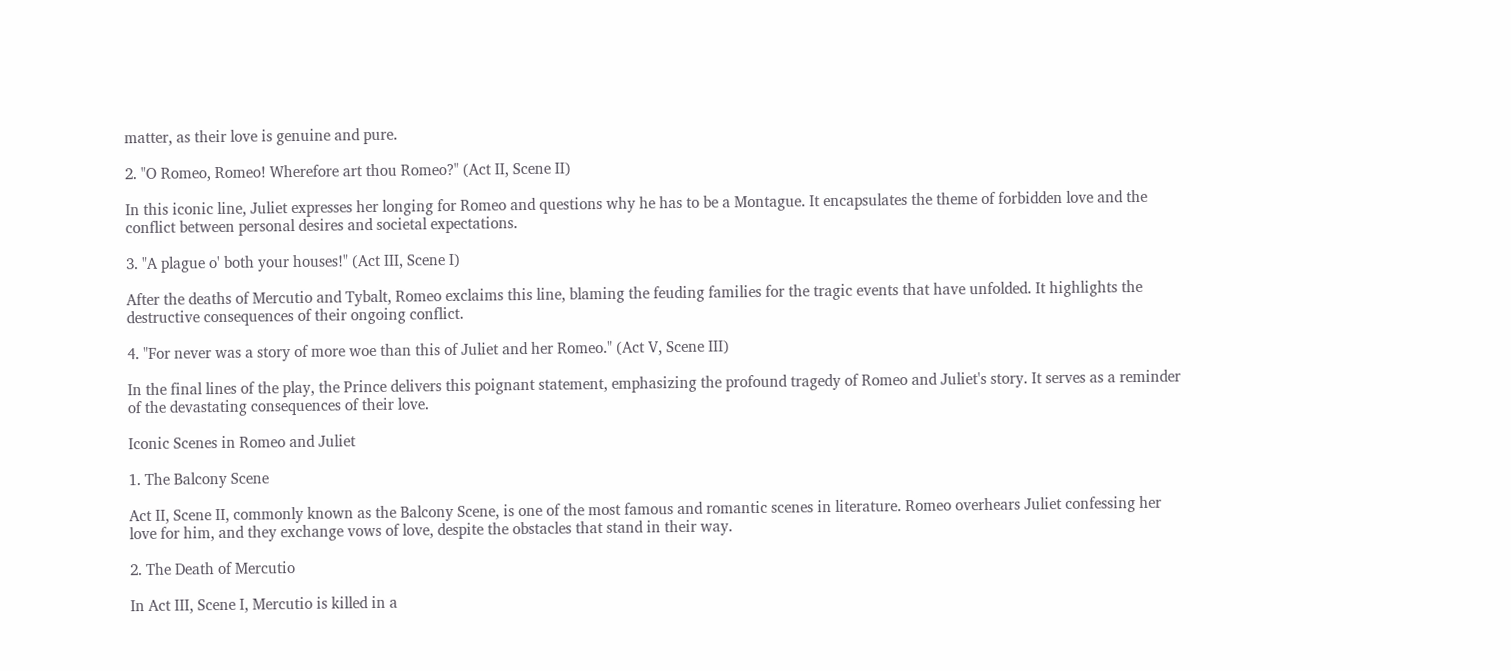matter, as their love is genuine and pure.

2. "O Romeo, Romeo! Wherefore art thou Romeo?" (Act II, Scene II)

In this iconic line, Juliet expresses her longing for Romeo and questions why he has to be a Montague. It encapsulates the theme of forbidden love and the conflict between personal desires and societal expectations.

3. "A plague o' both your houses!" (Act III, Scene I)

After the deaths of Mercutio and Tybalt, Romeo exclaims this line, blaming the feuding families for the tragic events that have unfolded. It highlights the destructive consequences of their ongoing conflict.

4. "For never was a story of more woe than this of Juliet and her Romeo." (Act V, Scene III)

In the final lines of the play, the Prince delivers this poignant statement, emphasizing the profound tragedy of Romeo and Juliet's story. It serves as a reminder of the devastating consequences of their love.

Iconic Scenes in Romeo and Juliet

1. The Balcony Scene

Act II, Scene II, commonly known as the Balcony Scene, is one of the most famous and romantic scenes in literature. Romeo overhears Juliet confessing her love for him, and they exchange vows of love, despite the obstacles that stand in their way.

2. The Death of Mercutio

In Act III, Scene I, Mercutio is killed in a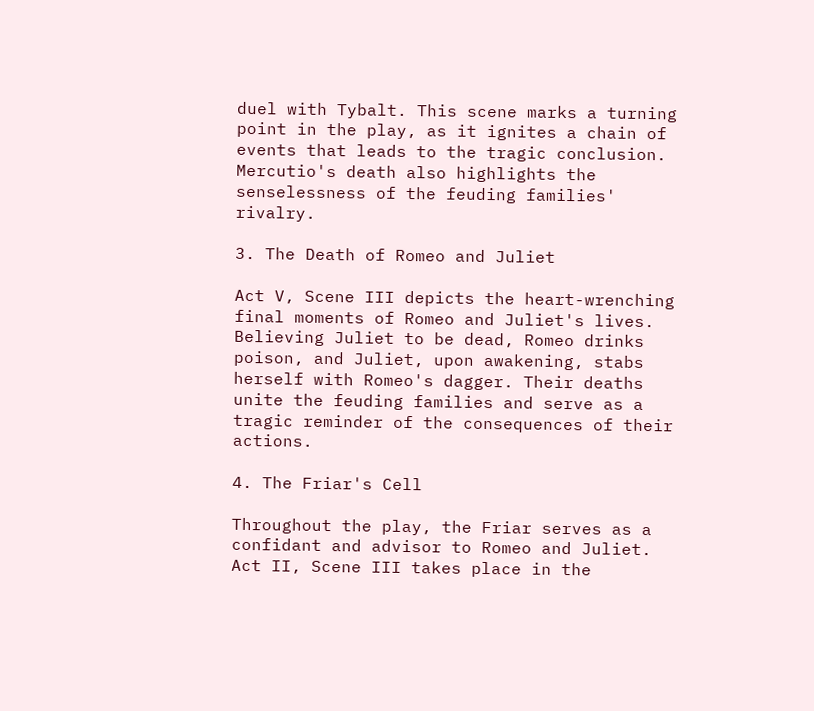duel with Tybalt. This scene marks a turning point in the play, as it ignites a chain of events that leads to the tragic conclusion. Mercutio's death also highlights the senselessness of the feuding families' rivalry.

3. The Death of Romeo and Juliet

Act V, Scene III depicts the heart-wrenching final moments of Romeo and Juliet's lives. Believing Juliet to be dead, Romeo drinks poison, and Juliet, upon awakening, stabs herself with Romeo's dagger. Their deaths unite the feuding families and serve as a tragic reminder of the consequences of their actions.

4. The Friar's Cell

Throughout the play, the Friar serves as a confidant and advisor to Romeo and Juliet. Act II, Scene III takes place in the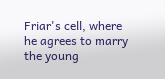Friar's cell, where he agrees to marry the young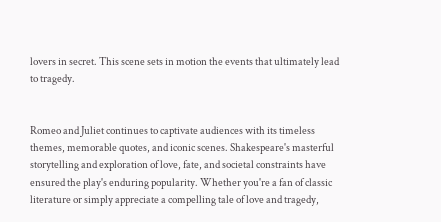lovers in secret. This scene sets in motion the events that ultimately lead to tragedy.


Romeo and Juliet continues to captivate audiences with its timeless themes, memorable quotes, and iconic scenes. Shakespeare's masterful storytelling and exploration of love, fate, and societal constraints have ensured the play's enduring popularity. Whether you're a fan of classic literature or simply appreciate a compelling tale of love and tragedy,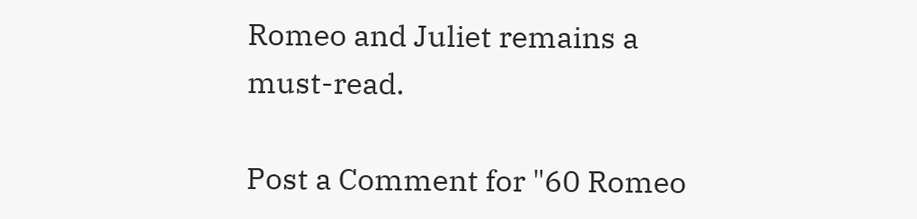Romeo and Juliet remains a must-read.

Post a Comment for "60 Romeo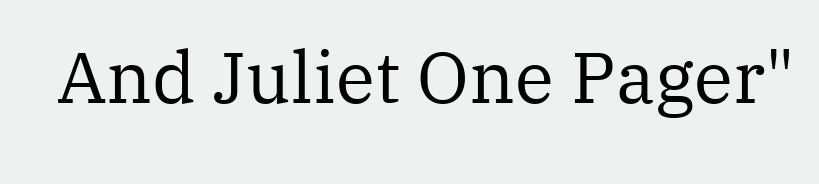And Juliet One Pager"